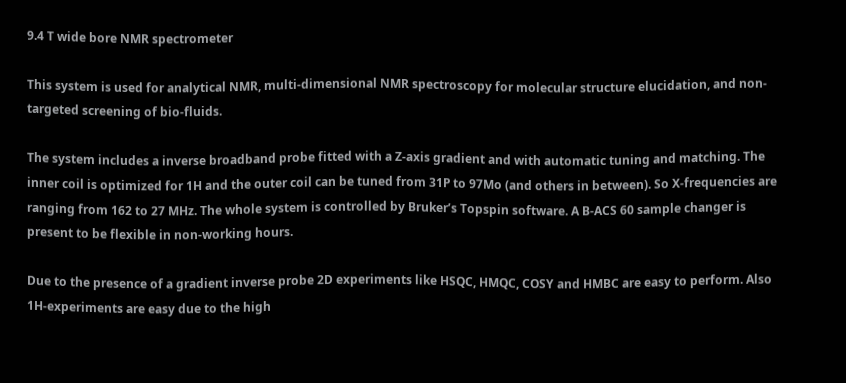9.4 T wide bore NMR spectrometer

This system is used for analytical NMR, multi-dimensional NMR spectroscopy for molecular structure elucidation, and non-targeted screening of bio-fluids.

The system includes a inverse broadband probe fitted with a Z-axis gradient and with automatic tuning and matching. The inner coil is optimized for 1H and the outer coil can be tuned from 31P to 97Mo (and others in between). So X-frequencies are ranging from 162 to 27 MHz. The whole system is controlled by Bruker’s Topspin software. A B-ACS 60 sample changer is present to be flexible in non-working hours.

Due to the presence of a gradient inverse probe 2D experiments like HSQC, HMQC, COSY and HMBC are easy to perform. Also 1H-experiments are easy due to the high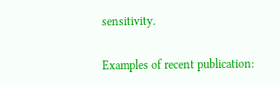sensitivity.

Examples of recent publication: